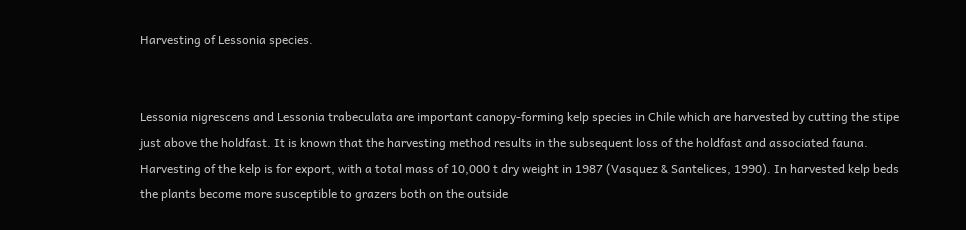Harvesting of Lessonia species.


Lessonia nigrescens and Lessonia trabeculata are important canopy-forming kelp species in Chile which are harvested by cutting the stipe just above the holdfast. It is known that the harvesting method results in the subsequent loss of the holdfast and associated fauna. Harvesting of the kelp is for export, with a total mass of 10,000 t dry weight in 1987 (Vasquez & Santelices, 1990). In harvested kelp beds the plants become more susceptible to grazers both on the outside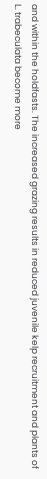and within the holdfasts. The increased grazing results in reduced juvenile kelp recruitment and plants of L. trabeculata become more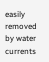easily removed by water currents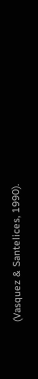(Vasquez & Santelices, 1990).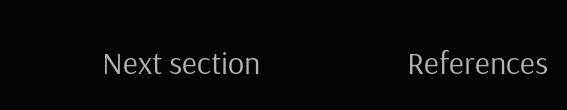Next section                     References